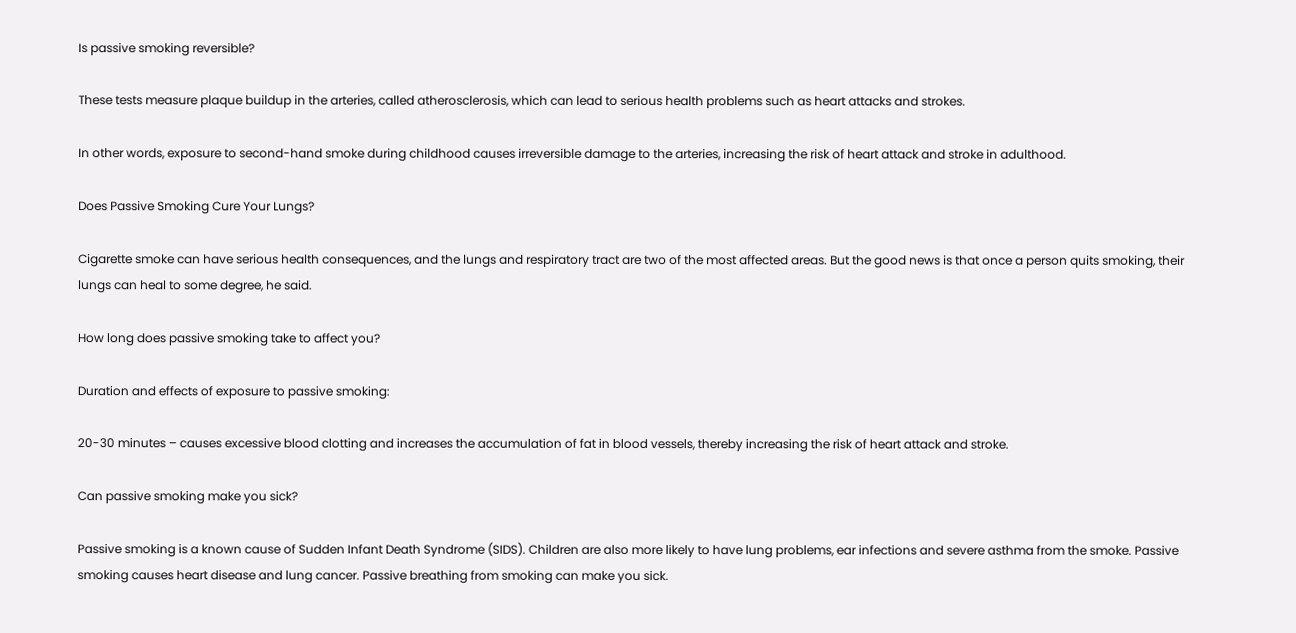Is passive smoking reversible?

These tests measure plaque buildup in the arteries, called atherosclerosis, which can lead to serious health problems such as heart attacks and strokes.

In other words, exposure to second-hand smoke during childhood causes irreversible damage to the arteries, increasing the risk of heart attack and stroke in adulthood.

Does Passive Smoking Cure Your Lungs?

Cigarette smoke can have serious health consequences, and the lungs and respiratory tract are two of the most affected areas. But the good news is that once a person quits smoking, their lungs can heal to some degree, he said.

How long does passive smoking take to affect you?

Duration and effects of exposure to passive smoking:

20-30 minutes – causes excessive blood clotting and increases the accumulation of fat in blood vessels, thereby increasing the risk of heart attack and stroke.

Can passive smoking make you sick?

Passive smoking is a known cause of Sudden Infant Death Syndrome (SIDS). Children are also more likely to have lung problems, ear infections and severe asthma from the smoke. Passive smoking causes heart disease and lung cancer. Passive breathing from smoking can make you sick.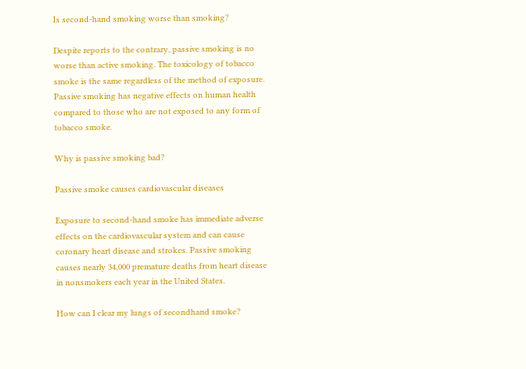Is second-hand smoking worse than smoking?

Despite reports to the contrary, passive smoking is no worse than active smoking. The toxicology of tobacco smoke is the same regardless of the method of exposure. Passive smoking has negative effects on human health compared to those who are not exposed to any form of tobacco smoke.

Why is passive smoking bad?

Passive smoke causes cardiovascular diseases

Exposure to second-hand smoke has immediate adverse effects on the cardiovascular system and can cause coronary heart disease and strokes. Passive smoking causes nearly 34,000 premature deaths from heart disease in nonsmokers each year in the United States.

How can I clear my lungs of secondhand smoke?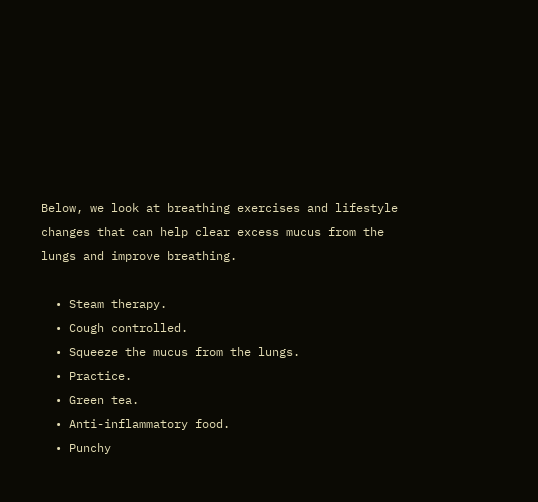Below, we look at breathing exercises and lifestyle changes that can help clear excess mucus from the lungs and improve breathing.

  • Steam therapy.
  • Cough controlled.
  • Squeeze the mucus from the lungs.
  • Practice.
  • Green tea.
  • Anti-inflammatory food.
  • Punchy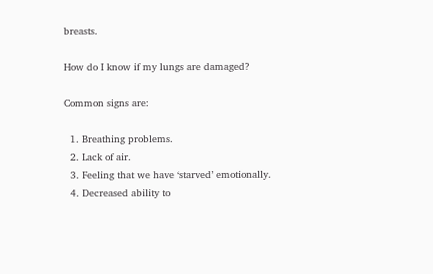breasts.

How do I know if my lungs are damaged?

Common signs are:

  1. Breathing problems.
  2. Lack of air.
  3. Feeling that we have ‘starved’ emotionally.
  4. Decreased ability to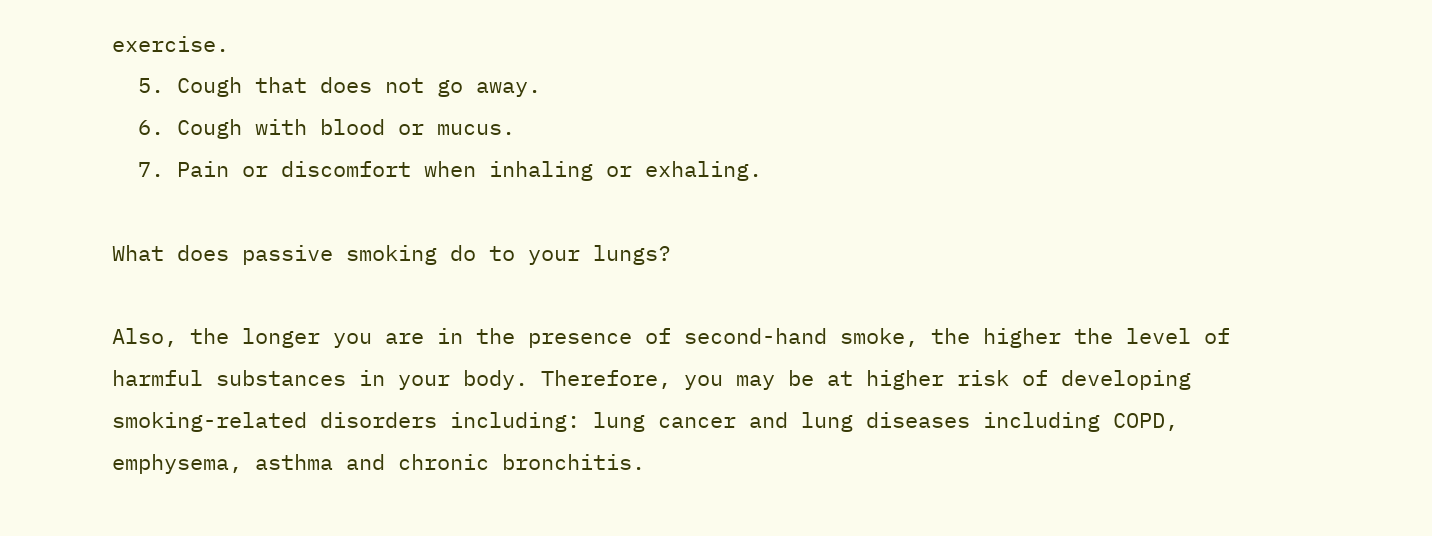exercise.
  5. Cough that does not go away.
  6. Cough with blood or mucus.
  7. Pain or discomfort when inhaling or exhaling.

What does passive smoking do to your lungs?

Also, the longer you are in the presence of second-hand smoke, the higher the level of harmful substances in your body. Therefore, you may be at higher risk of developing smoking-related disorders including: lung cancer and lung diseases including COPD, emphysema, asthma and chronic bronchitis.